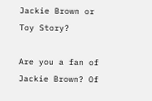Jackie Brown or Toy Story?

Are you a fan of Jackie Brown? Of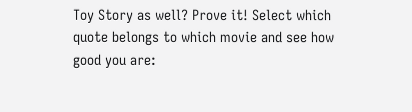Toy Story as well? Prove it! Select which quote belongs to which movie and see how good you are: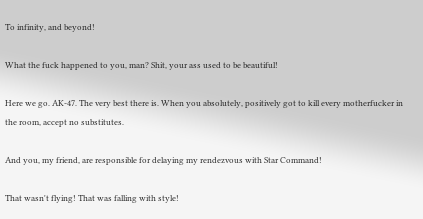To infinity, and beyond!

What the fuck happened to you, man? Shit, your ass used to be beautiful!

Here we go. AK-47. The very best there is. When you absolutely, positively got to kill every motherfucker in the room, accept no substitutes.

And you, my friend, are responsible for delaying my rendezvous with Star Command!

That wasn't flying! That was falling with style!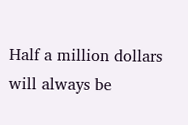Half a million dollars will always be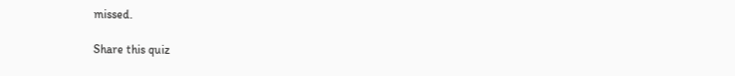missed.

Share this quiz